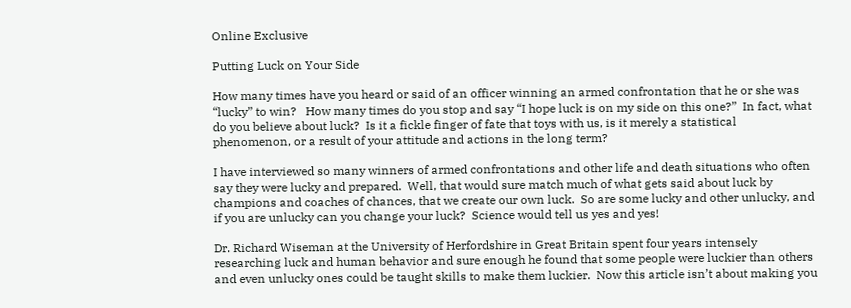Online Exclusive

Putting Luck on Your Side

How many times have you heard or said of an officer winning an armed confrontation that he or she was “lucky” to win?   How many times do you stop and say “I hope luck is on my side on this one?”  In fact, what do you believe about luck?  Is it a fickle finger of fate that toys with us, is it merely a statistical phenomenon, or a result of your attitude and actions in the long term?

I have interviewed so many winners of armed confrontations and other life and death situations who often say they were lucky and prepared.  Well, that would sure match much of what gets said about luck by champions and coaches of chances, that we create our own luck.  So are some lucky and other unlucky, and if you are unlucky can you change your luck?  Science would tell us yes and yes!

Dr. Richard Wiseman at the University of Herfordshire in Great Britain spent four years intensely researching luck and human behavior and sure enough he found that some people were luckier than others and even unlucky ones could be taught skills to make them luckier.  Now this article isn’t about making you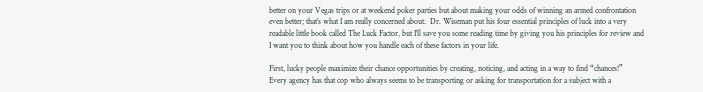better on your Vegas trips or at weekend poker parties but about making your odds of winning an armed confrontation even better; that’s what I am really concerned about.  Dr. Wiseman put his four essential principles of luck into a very readable little book called The Luck Factor, but I’ll save you some reading time by giving you his principles for review and I want you to think about how you handle each of these factors in your life.

First, lucky people maximize their chance opportunities by creating, noticing, and acting in a way to find “chances!”  Every agency has that cop who always seems to be transporting or asking for transportation for a subject with a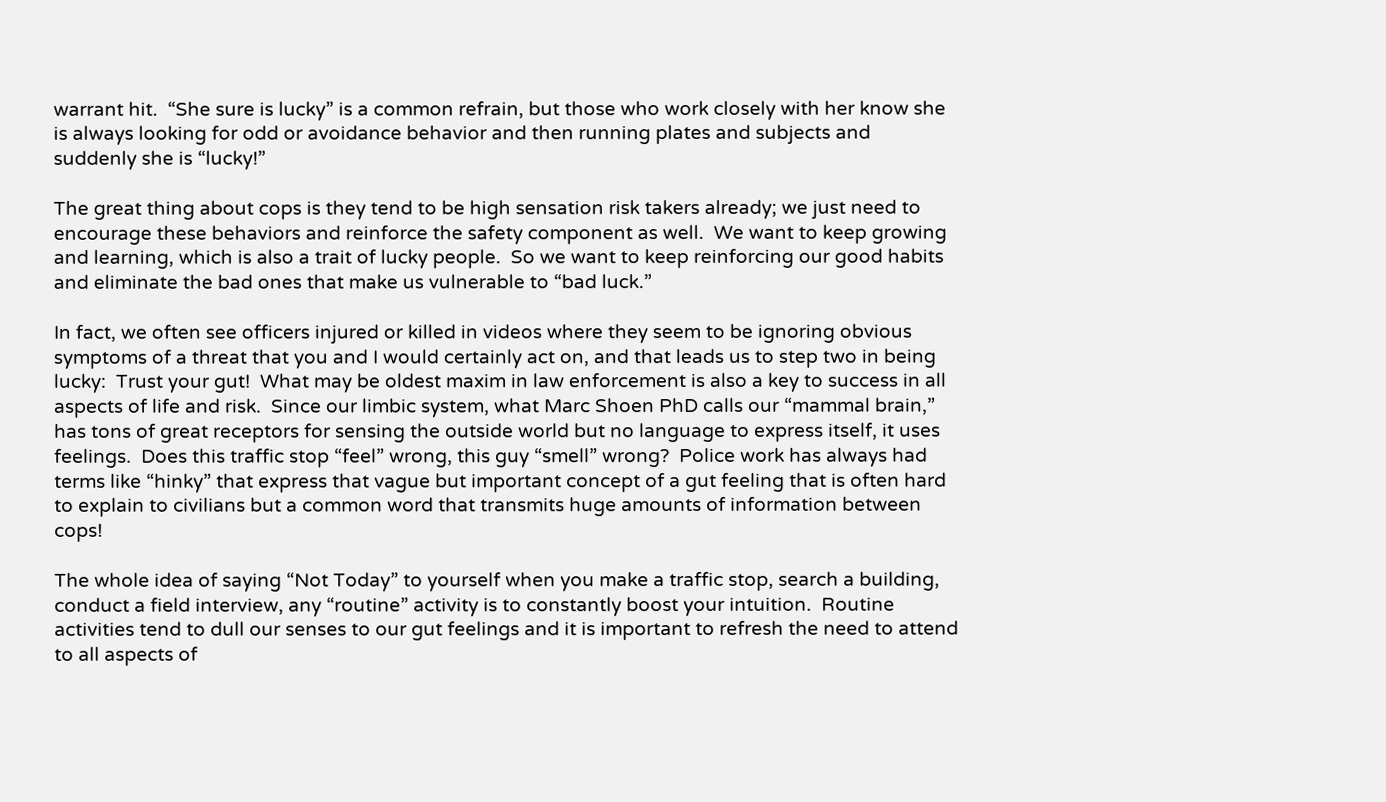warrant hit.  “She sure is lucky” is a common refrain, but those who work closely with her know she is always looking for odd or avoidance behavior and then running plates and subjects and suddenly she is “lucky!”

The great thing about cops is they tend to be high sensation risk takers already; we just need to encourage these behaviors and reinforce the safety component as well.  We want to keep growing and learning, which is also a trait of lucky people.  So we want to keep reinforcing our good habits and eliminate the bad ones that make us vulnerable to “bad luck.”

In fact, we often see officers injured or killed in videos where they seem to be ignoring obvious symptoms of a threat that you and I would certainly act on, and that leads us to step two in being lucky:  Trust your gut!  What may be oldest maxim in law enforcement is also a key to success in all aspects of life and risk.  Since our limbic system, what Marc Shoen PhD calls our “mammal brain,” has tons of great receptors for sensing the outside world but no language to express itself, it uses feelings.  Does this traffic stop “feel” wrong, this guy “smell” wrong?  Police work has always had terms like “hinky” that express that vague but important concept of a gut feeling that is often hard to explain to civilians but a common word that transmits huge amounts of information between cops!

The whole idea of saying “Not Today” to yourself when you make a traffic stop, search a building, conduct a field interview, any “routine” activity is to constantly boost your intuition.  Routine activities tend to dull our senses to our gut feelings and it is important to refresh the need to attend to all aspects of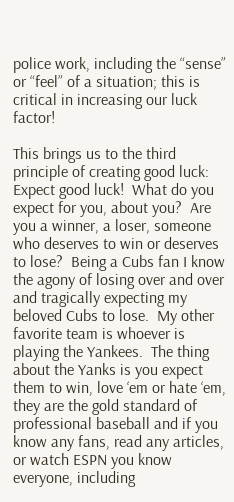police work, including the “sense” or “feel” of a situation; this is critical in increasing our luck factor!

This brings us to the third principle of creating good luck:  Expect good luck!  What do you expect for you, about you?  Are you a winner, a loser, someone who deserves to win or deserves to lose?  Being a Cubs fan I know the agony of losing over and over and tragically expecting my beloved Cubs to lose.  My other favorite team is whoever is playing the Yankees.  The thing about the Yanks is you expect them to win, love ‘em or hate ‘em, they are the gold standard of professional baseball and if you know any fans, read any articles, or watch ESPN you know everyone, including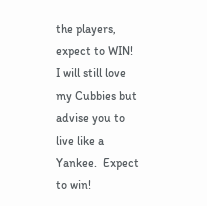the players, expect to WIN!  I will still love my Cubbies but advise you to live like a Yankee.  Expect to win!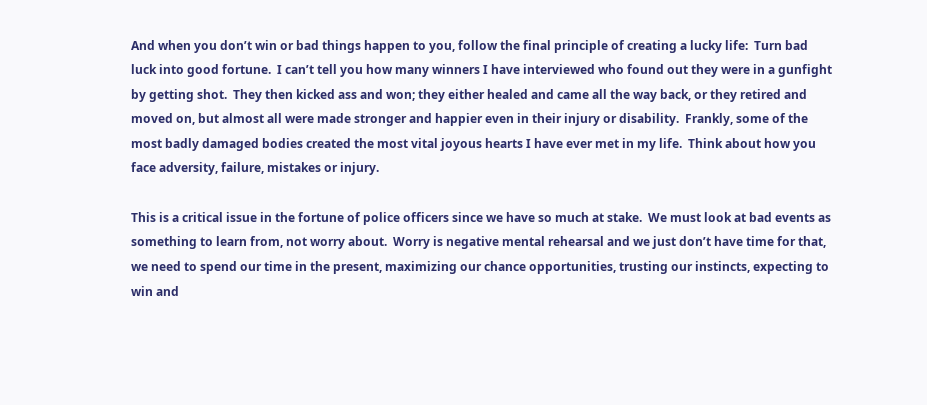And when you don’t win or bad things happen to you, follow the final principle of creating a lucky life:  Turn bad luck into good fortune.  I can’t tell you how many winners I have interviewed who found out they were in a gunfight by getting shot.  They then kicked ass and won; they either healed and came all the way back, or they retired and moved on, but almost all were made stronger and happier even in their injury or disability.  Frankly, some of the most badly damaged bodies created the most vital joyous hearts I have ever met in my life.  Think about how you face adversity, failure, mistakes or injury.

This is a critical issue in the fortune of police officers since we have so much at stake.  We must look at bad events as something to learn from, not worry about.  Worry is negative mental rehearsal and we just don’t have time for that, we need to spend our time in the present, maximizing our chance opportunities, trusting our instincts, expecting to win and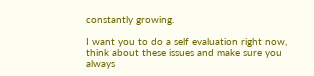constantly growing.

I want you to do a self evaluation right now, think about these issues and make sure you always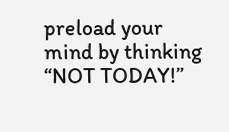preload your mind by thinking “NOT TODAY!”